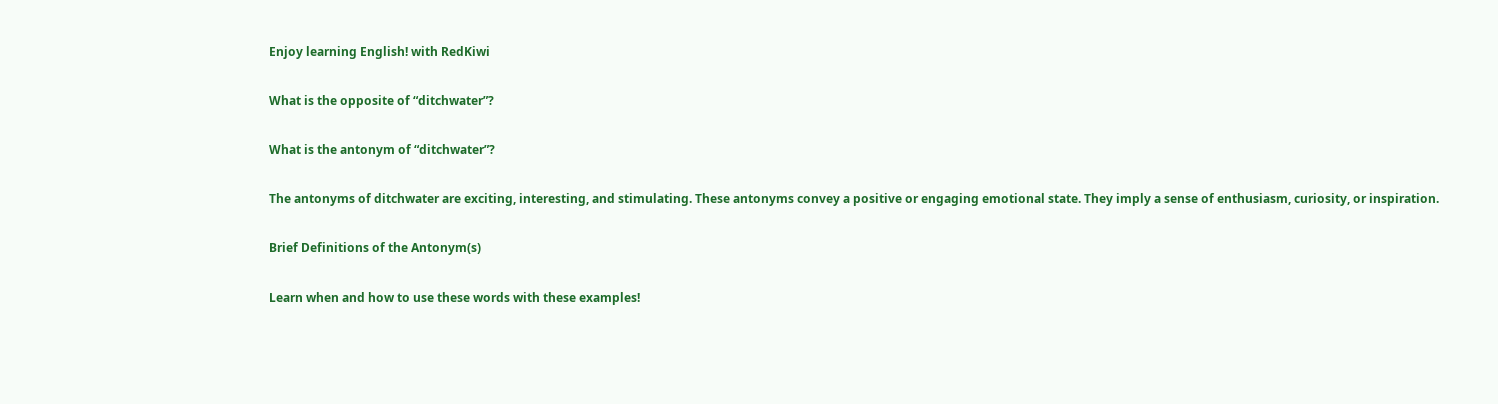Enjoy learning English! with RedKiwi

What is the opposite of “ditchwater”?

What is the antonym of “ditchwater”?

The antonyms of ditchwater are exciting, interesting, and stimulating. These antonyms convey a positive or engaging emotional state. They imply a sense of enthusiasm, curiosity, or inspiration.

Brief Definitions of the Antonym(s)

Learn when and how to use these words with these examples!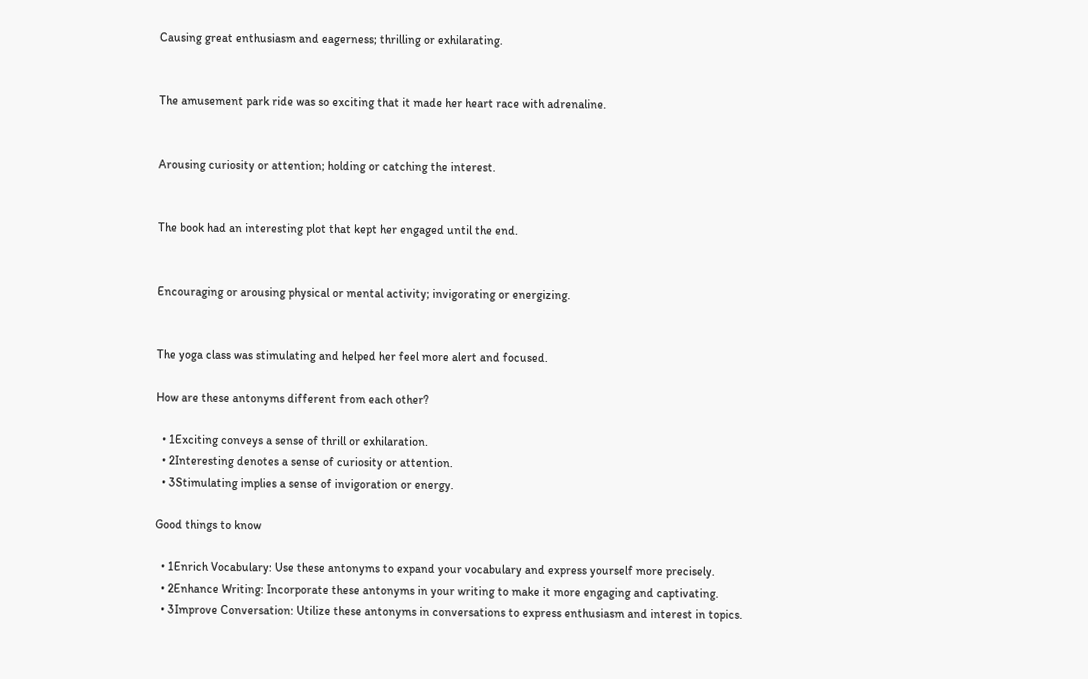Causing great enthusiasm and eagerness; thrilling or exhilarating.


The amusement park ride was so exciting that it made her heart race with adrenaline.


Arousing curiosity or attention; holding or catching the interest.


The book had an interesting plot that kept her engaged until the end.


Encouraging or arousing physical or mental activity; invigorating or energizing.


The yoga class was stimulating and helped her feel more alert and focused.

How are these antonyms different from each other?

  • 1Exciting conveys a sense of thrill or exhilaration.
  • 2Interesting denotes a sense of curiosity or attention.
  • 3Stimulating implies a sense of invigoration or energy.

Good things to know

  • 1Enrich Vocabulary: Use these antonyms to expand your vocabulary and express yourself more precisely.
  • 2Enhance Writing: Incorporate these antonyms in your writing to make it more engaging and captivating.
  • 3Improve Conversation: Utilize these antonyms in conversations to express enthusiasm and interest in topics.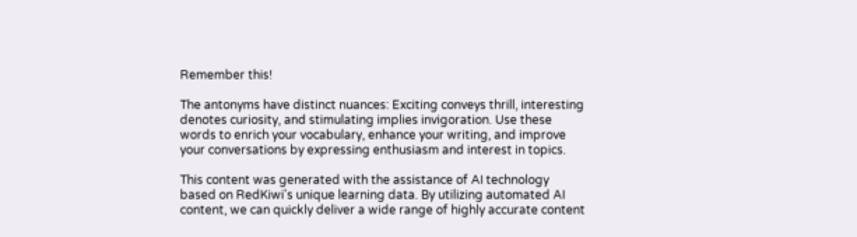Remember this!

The antonyms have distinct nuances: Exciting conveys thrill, interesting denotes curiosity, and stimulating implies invigoration. Use these words to enrich your vocabulary, enhance your writing, and improve your conversations by expressing enthusiasm and interest in topics.

This content was generated with the assistance of AI technology based on RedKiwi's unique learning data. By utilizing automated AI content, we can quickly deliver a wide range of highly accurate content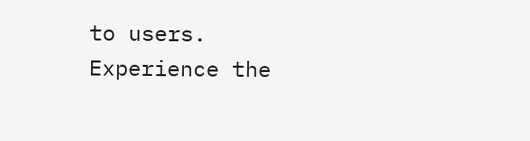to users. Experience the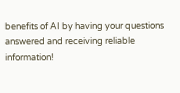benefits of AI by having your questions answered and receiving reliable information!